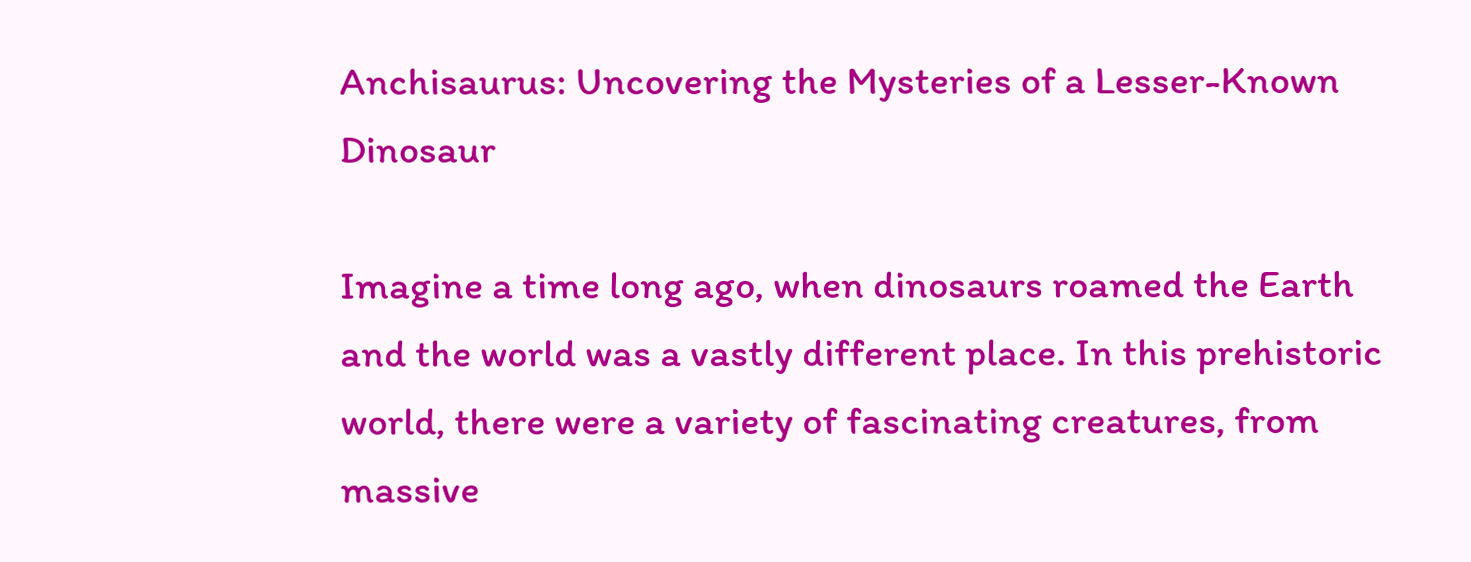Anchisaurus: Uncovering the Mysteries of a Lesser-Known Dinosaur

Imagine a time long ago, when dinosaurs roamed the Earth and the world was a vastly different place. In this prehistoric world, there were a variety of fascinating creatures, from massive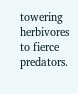towering herbivores to fierce predators.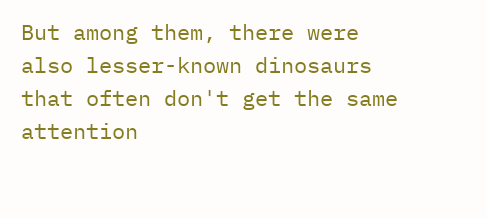But among them, there were also lesser-known dinosaurs that often don't get the same attention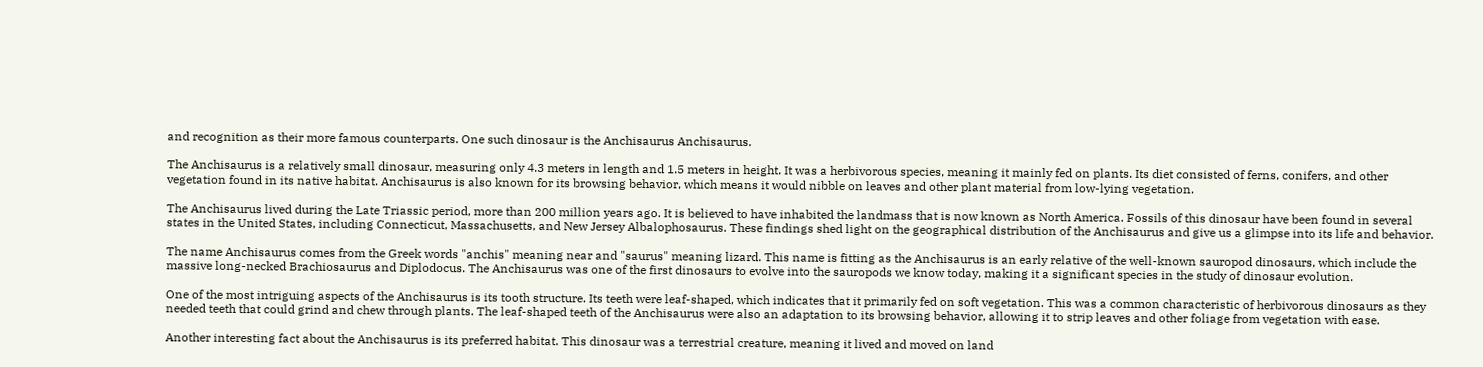and recognition as their more famous counterparts. One such dinosaur is the Anchisaurus Anchisaurus.

The Anchisaurus is a relatively small dinosaur, measuring only 4.3 meters in length and 1.5 meters in height. It was a herbivorous species, meaning it mainly fed on plants. Its diet consisted of ferns, conifers, and other vegetation found in its native habitat. Anchisaurus is also known for its browsing behavior, which means it would nibble on leaves and other plant material from low-lying vegetation.

The Anchisaurus lived during the Late Triassic period, more than 200 million years ago. It is believed to have inhabited the landmass that is now known as North America. Fossils of this dinosaur have been found in several states in the United States, including Connecticut, Massachusetts, and New Jersey Albalophosaurus. These findings shed light on the geographical distribution of the Anchisaurus and give us a glimpse into its life and behavior.

The name Anchisaurus comes from the Greek words "anchis" meaning near and "saurus" meaning lizard. This name is fitting as the Anchisaurus is an early relative of the well-known sauropod dinosaurs, which include the massive long-necked Brachiosaurus and Diplodocus. The Anchisaurus was one of the first dinosaurs to evolve into the sauropods we know today, making it a significant species in the study of dinosaur evolution.

One of the most intriguing aspects of the Anchisaurus is its tooth structure. Its teeth were leaf-shaped, which indicates that it primarily fed on soft vegetation. This was a common characteristic of herbivorous dinosaurs as they needed teeth that could grind and chew through plants. The leaf-shaped teeth of the Anchisaurus were also an adaptation to its browsing behavior, allowing it to strip leaves and other foliage from vegetation with ease.

Another interesting fact about the Anchisaurus is its preferred habitat. This dinosaur was a terrestrial creature, meaning it lived and moved on land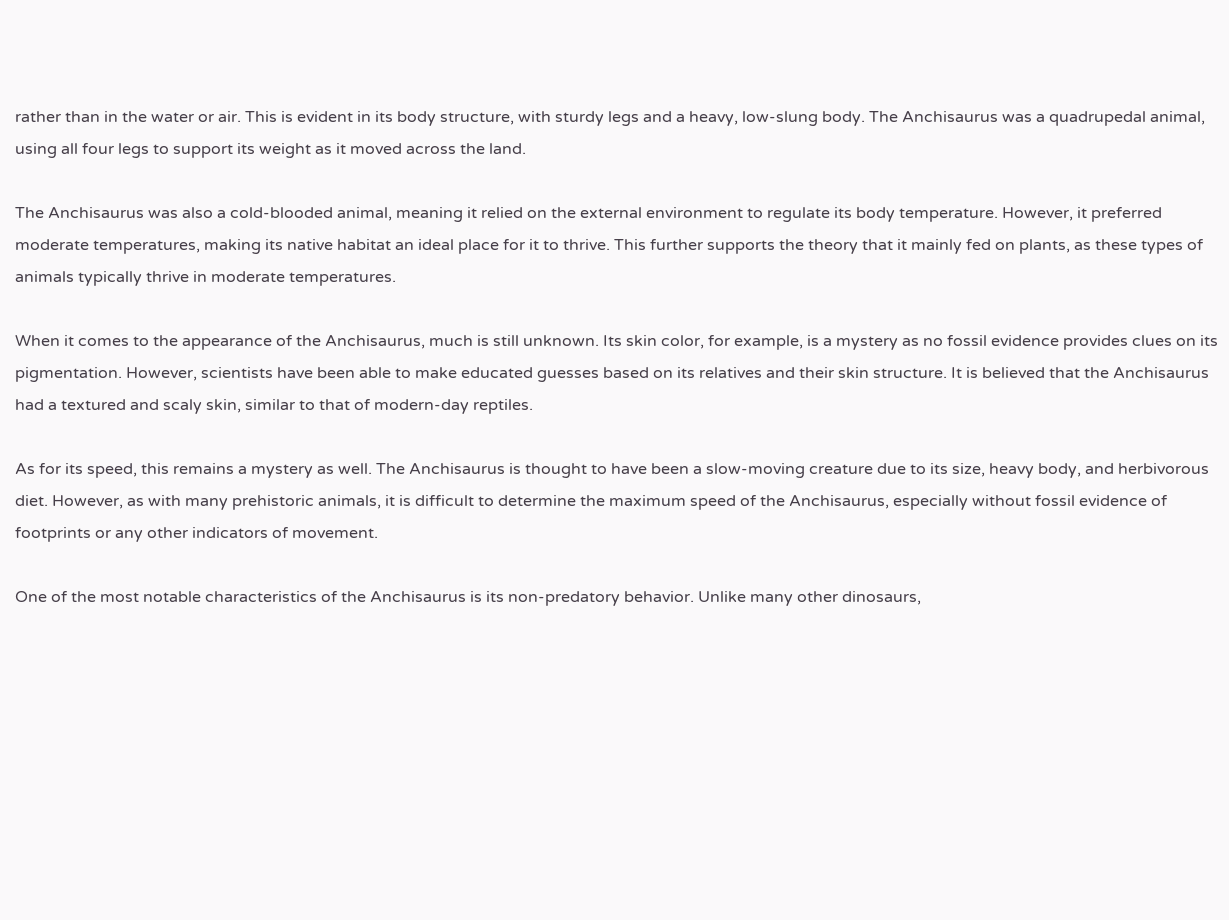rather than in the water or air. This is evident in its body structure, with sturdy legs and a heavy, low-slung body. The Anchisaurus was a quadrupedal animal, using all four legs to support its weight as it moved across the land.

The Anchisaurus was also a cold-blooded animal, meaning it relied on the external environment to regulate its body temperature. However, it preferred moderate temperatures, making its native habitat an ideal place for it to thrive. This further supports the theory that it mainly fed on plants, as these types of animals typically thrive in moderate temperatures.

When it comes to the appearance of the Anchisaurus, much is still unknown. Its skin color, for example, is a mystery as no fossil evidence provides clues on its pigmentation. However, scientists have been able to make educated guesses based on its relatives and their skin structure. It is believed that the Anchisaurus had a textured and scaly skin, similar to that of modern-day reptiles.

As for its speed, this remains a mystery as well. The Anchisaurus is thought to have been a slow-moving creature due to its size, heavy body, and herbivorous diet. However, as with many prehistoric animals, it is difficult to determine the maximum speed of the Anchisaurus, especially without fossil evidence of footprints or any other indicators of movement.

One of the most notable characteristics of the Anchisaurus is its non-predatory behavior. Unlike many other dinosaurs,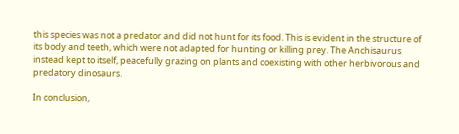this species was not a predator and did not hunt for its food. This is evident in the structure of its body and teeth, which were not adapted for hunting or killing prey. The Anchisaurus instead kept to itself, peacefully grazing on plants and coexisting with other herbivorous and predatory dinosaurs.

In conclusion,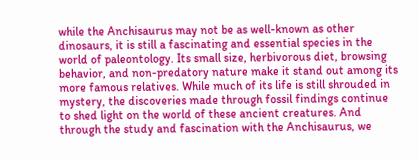while the Anchisaurus may not be as well-known as other dinosaurs, it is still a fascinating and essential species in the world of paleontology. Its small size, herbivorous diet, browsing behavior, and non-predatory nature make it stand out among its more famous relatives. While much of its life is still shrouded in mystery, the discoveries made through fossil findings continue to shed light on the world of these ancient creatures. And through the study and fascination with the Anchisaurus, we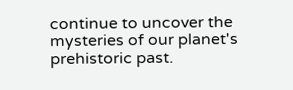continue to uncover the mysteries of our planet's prehistoric past.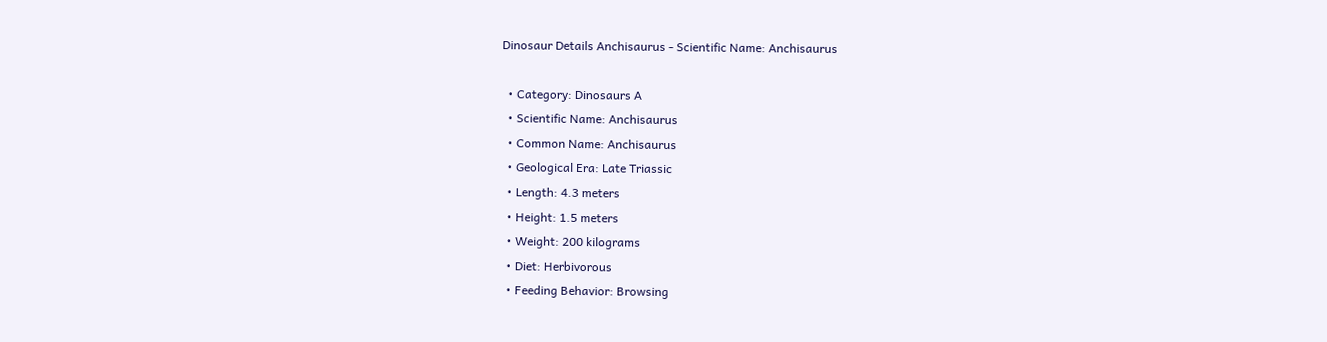Dinosaur Details Anchisaurus - Scientific Name: Anchisaurus

  • Category: Dinosaurs A
  • Scientific Name: Anchisaurus
  • Common Name: Anchisaurus
  • Geological Era: Late Triassic
  • Length: 4.3 meters
  • Height: 1.5 meters
  • Weight: 200 kilograms
  • Diet: Herbivorous
  • Feeding Behavior: Browsing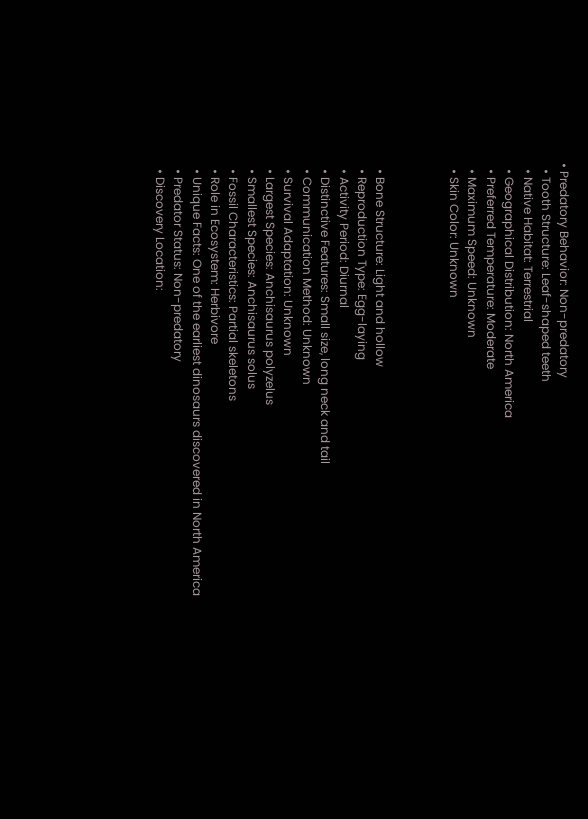• Predatory Behavior: Non-predatory
  • Tooth Structure: Leaf-shaped teeth
  • Native Habitat: Terrestrial
  • Geographical Distribution: North America
  • Preferred Temperature: Moderate
  • Maximum Speed: Unknown
  • Skin Color: Unknown



  • Bone Structure: Light and hollow
  • Reproduction Type: Egg-laying
  • Activity Period: Diurnal
  • Distinctive Features: Small size, long neck and tail
  • Communication Method: Unknown
  • Survival Adaptation: Unknown
  • Largest Species: Anchisaurus polyzelus
  • Smallest Species: Anchisaurus solus
  • Fossil Characteristics: Partial skeletons
  • Role in Ecosystem: Herbivore
  • Unique Facts: One of the earliest dinosaurs discovered in North America
  • Predator Status: Non-predatory
  • Discovery Location: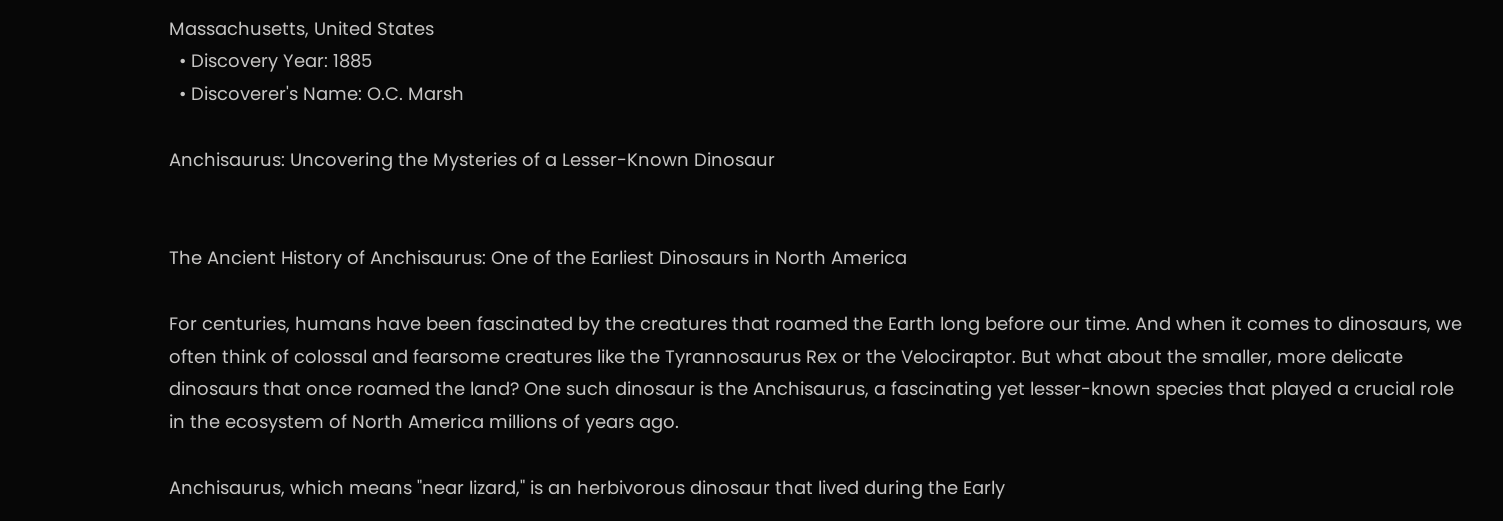Massachusetts, United States
  • Discovery Year: 1885
  • Discoverer's Name: O.C. Marsh

Anchisaurus: Uncovering the Mysteries of a Lesser-Known Dinosaur


The Ancient History of Anchisaurus: One of the Earliest Dinosaurs in North America

For centuries, humans have been fascinated by the creatures that roamed the Earth long before our time. And when it comes to dinosaurs, we often think of colossal and fearsome creatures like the Tyrannosaurus Rex or the Velociraptor. But what about the smaller, more delicate dinosaurs that once roamed the land? One such dinosaur is the Anchisaurus, a fascinating yet lesser-known species that played a crucial role in the ecosystem of North America millions of years ago.

Anchisaurus, which means "near lizard," is an herbivorous dinosaur that lived during the Early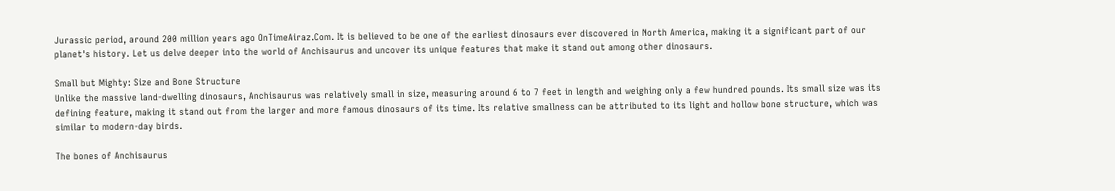Jurassic period, around 200 million years ago OnTimeAiraz.Com. It is believed to be one of the earliest dinosaurs ever discovered in North America, making it a significant part of our planet's history. Let us delve deeper into the world of Anchisaurus and uncover its unique features that make it stand out among other dinosaurs.

Small but Mighty: Size and Bone Structure
Unlike the massive land-dwelling dinosaurs, Anchisaurus was relatively small in size, measuring around 6 to 7 feet in length and weighing only a few hundred pounds. Its small size was its defining feature, making it stand out from the larger and more famous dinosaurs of its time. Its relative smallness can be attributed to its light and hollow bone structure, which was similar to modern-day birds.

The bones of Anchisaurus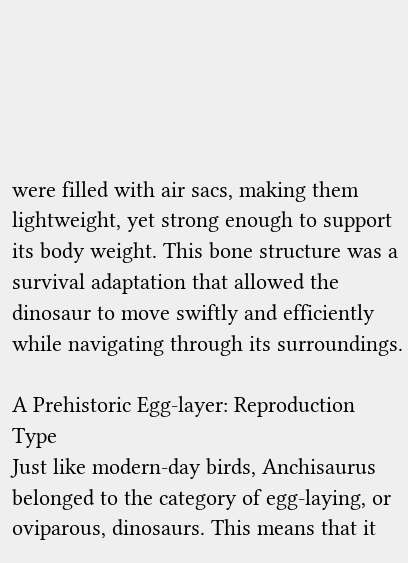were filled with air sacs, making them lightweight, yet strong enough to support its body weight. This bone structure was a survival adaptation that allowed the dinosaur to move swiftly and efficiently while navigating through its surroundings.

A Prehistoric Egg-layer: Reproduction Type
Just like modern-day birds, Anchisaurus belonged to the category of egg-laying, or oviparous, dinosaurs. This means that it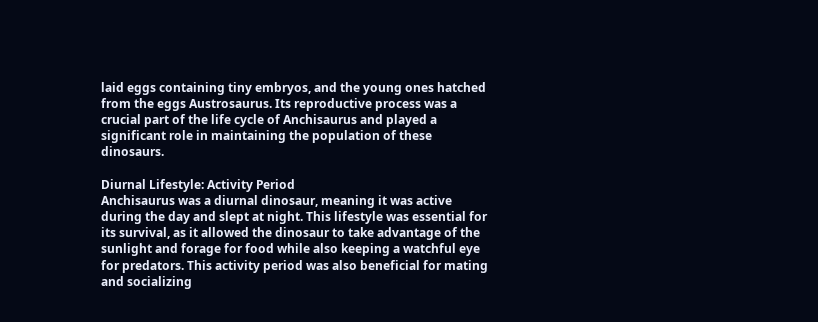laid eggs containing tiny embryos, and the young ones hatched from the eggs Austrosaurus. Its reproductive process was a crucial part of the life cycle of Anchisaurus and played a significant role in maintaining the population of these dinosaurs.

Diurnal Lifestyle: Activity Period
Anchisaurus was a diurnal dinosaur, meaning it was active during the day and slept at night. This lifestyle was essential for its survival, as it allowed the dinosaur to take advantage of the sunlight and forage for food while also keeping a watchful eye for predators. This activity period was also beneficial for mating and socializing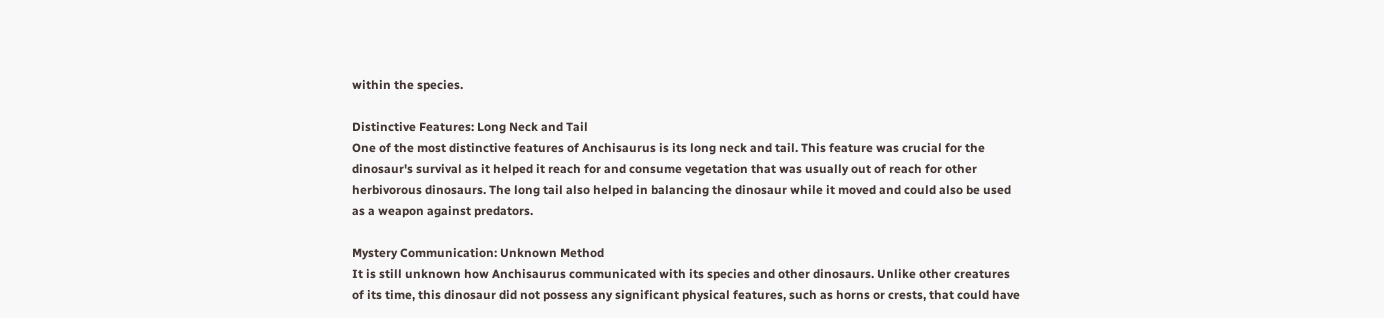within the species.

Distinctive Features: Long Neck and Tail
One of the most distinctive features of Anchisaurus is its long neck and tail. This feature was crucial for the dinosaur's survival as it helped it reach for and consume vegetation that was usually out of reach for other herbivorous dinosaurs. The long tail also helped in balancing the dinosaur while it moved and could also be used as a weapon against predators.

Mystery Communication: Unknown Method
It is still unknown how Anchisaurus communicated with its species and other dinosaurs. Unlike other creatures of its time, this dinosaur did not possess any significant physical features, such as horns or crests, that could have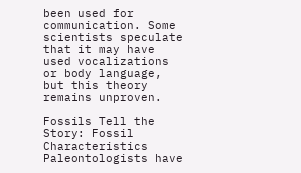been used for communication. Some scientists speculate that it may have used vocalizations or body language, but this theory remains unproven.

Fossils Tell the Story: Fossil Characteristics
Paleontologists have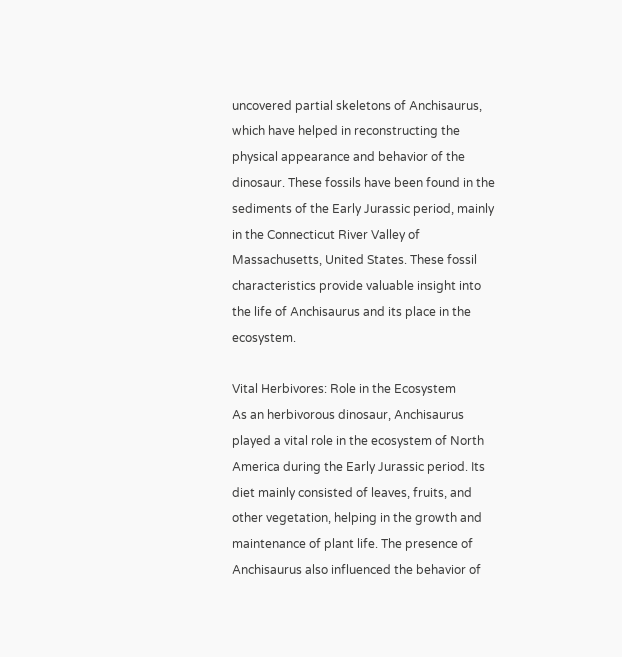uncovered partial skeletons of Anchisaurus, which have helped in reconstructing the physical appearance and behavior of the dinosaur. These fossils have been found in the sediments of the Early Jurassic period, mainly in the Connecticut River Valley of Massachusetts, United States. These fossil characteristics provide valuable insight into the life of Anchisaurus and its place in the ecosystem.

Vital Herbivores: Role in the Ecosystem
As an herbivorous dinosaur, Anchisaurus played a vital role in the ecosystem of North America during the Early Jurassic period. Its diet mainly consisted of leaves, fruits, and other vegetation, helping in the growth and maintenance of plant life. The presence of Anchisaurus also influenced the behavior of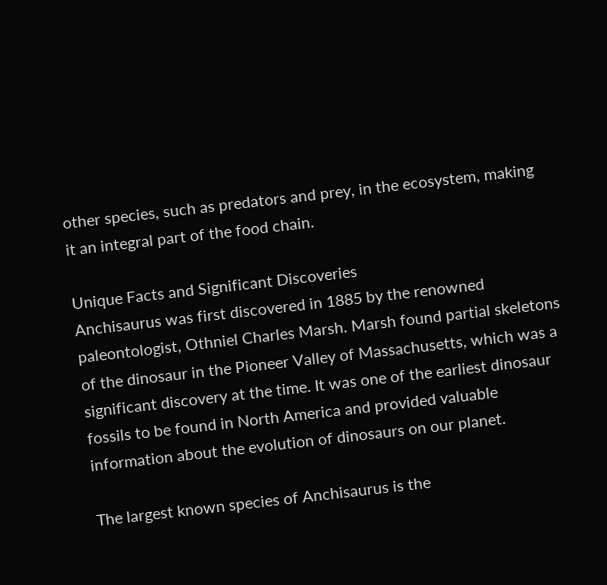other species, such as predators and prey, in the ecosystem, making it an integral part of the food chain.

Unique Facts and Significant Discoveries
Anchisaurus was first discovered in 1885 by the renowned paleontologist, Othniel Charles Marsh. Marsh found partial skeletons of the dinosaur in the Pioneer Valley of Massachusetts, which was a significant discovery at the time. It was one of the earliest dinosaur fossils to be found in North America and provided valuable information about the evolution of dinosaurs on our planet.

The largest known species of Anchisaurus is the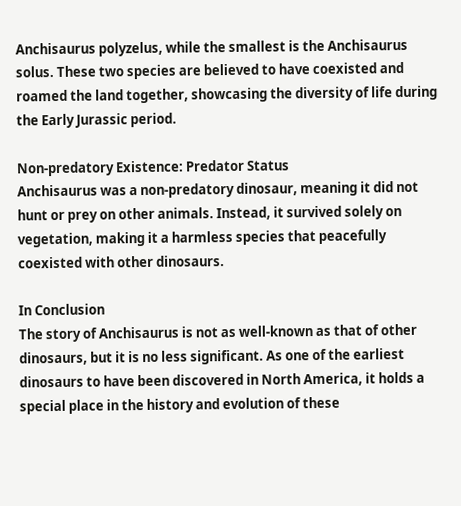Anchisaurus polyzelus, while the smallest is the Anchisaurus solus. These two species are believed to have coexisted and roamed the land together, showcasing the diversity of life during the Early Jurassic period.

Non-predatory Existence: Predator Status
Anchisaurus was a non-predatory dinosaur, meaning it did not hunt or prey on other animals. Instead, it survived solely on vegetation, making it a harmless species that peacefully coexisted with other dinosaurs.

In Conclusion
The story of Anchisaurus is not as well-known as that of other dinosaurs, but it is no less significant. As one of the earliest dinosaurs to have been discovered in North America, it holds a special place in the history and evolution of these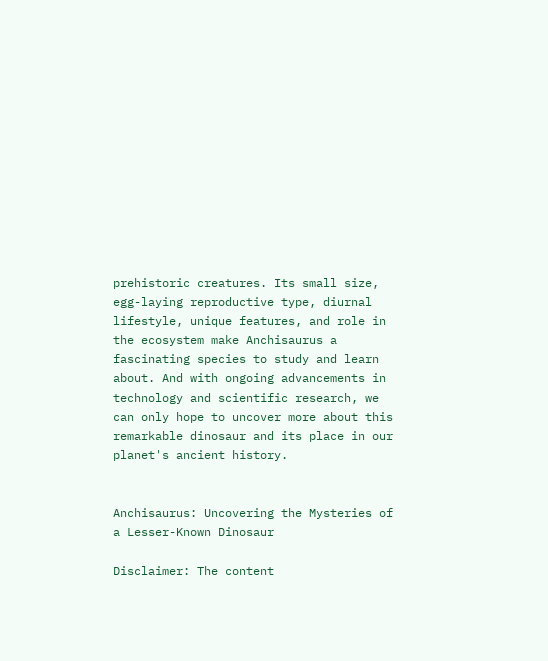prehistoric creatures. Its small size, egg-laying reproductive type, diurnal lifestyle, unique features, and role in the ecosystem make Anchisaurus a fascinating species to study and learn about. And with ongoing advancements in technology and scientific research, we can only hope to uncover more about this remarkable dinosaur and its place in our planet's ancient history.


Anchisaurus: Uncovering the Mysteries of a Lesser-Known Dinosaur

Disclaimer: The content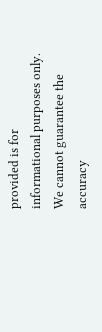provided is for informational purposes only. We cannot guarantee the accuracy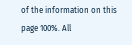of the information on this page 100%. All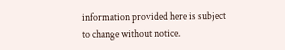information provided here is subject to change without notice.